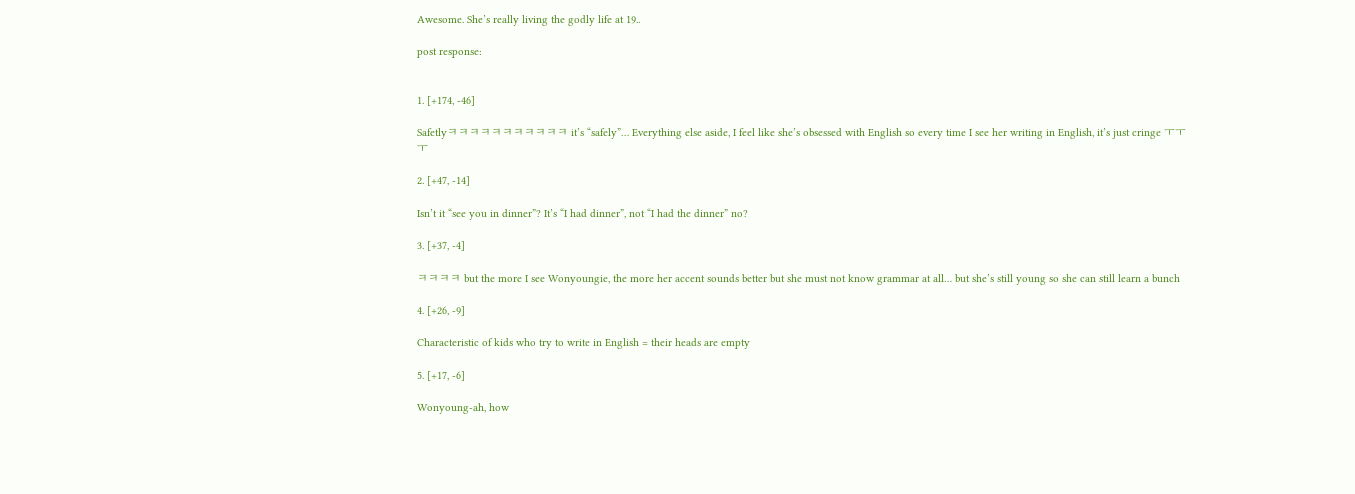Awesome. She’s really living the godly life at 19..

post response:


1. [+174, -46]

Safetlyㅋㅋㅋㅋㅋㅋㅋㅋㅋㅋㅋ it’s “safely”… Everything else aside, I feel like she’s obsessed with English so every time I see her writing in English, it’s just cringe ㅜㅜㅜ

2. [+47, -14]

Isn’t it “see you in dinner”? It’s “I had dinner”, not “I had the dinner” no?

3. [+37, -4]

ㅋㅋㅋㅋ but the more I see Wonyoungie, the more her accent sounds better but she must not know grammar at all… but she’s still young so she can still learn a bunch

4. [+26, -9]

Characteristic of kids who try to write in English = their heads are empty

5. [+17, -6]

Wonyoung-ah, how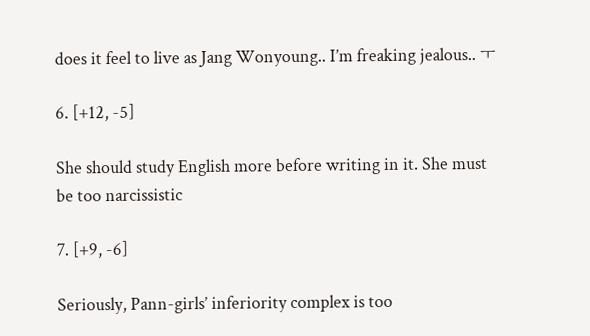does it feel to live as Jang Wonyoung.. I’m freaking jealous.. ㅜ

6. [+12, -5]

She should study English more before writing in it. She must be too narcissistic

7. [+9, -6]

Seriously, Pann-girls’ inferiority complex is too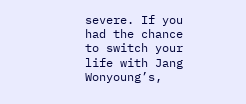severe. If you had the chance to switch your life with Jang Wonyoung’s,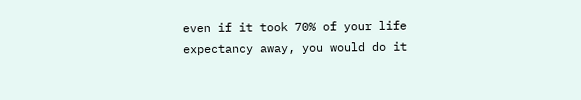even if it took 70% of your life expectancy away, you would do it